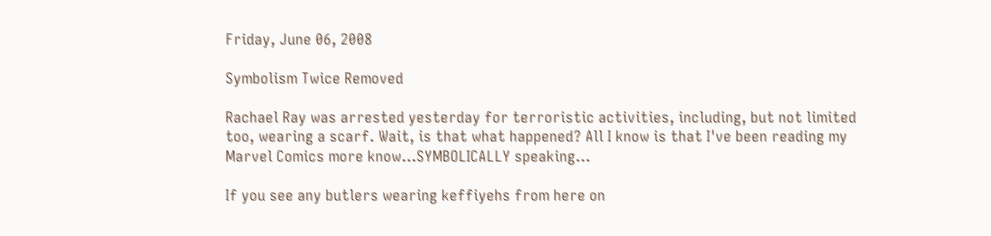Friday, June 06, 2008

Symbolism Twice Removed

Rachael Ray was arrested yesterday for terroristic activities, including, but not limited too, wearing a scarf. Wait, is that what happened? All I know is that I've been reading my Marvel Comics more know...SYMBOLICALLY speaking...

If you see any butlers wearing keffiyehs from here on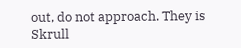out, do not approach. They is Skrull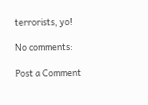terrorists, yo!

No comments:

Post a Comment